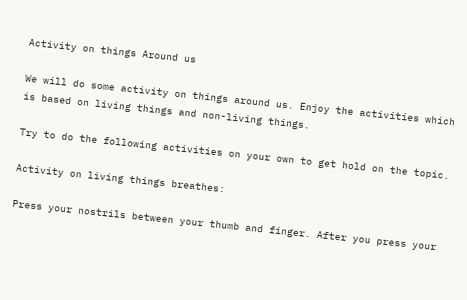Activity on things Around us

We will do some activity on things around us. Enjoy the activities which is based on living things and non-living things.

Try to do the following activities on your own to get hold on the topic.

Activity on living things breathes:

Press your nostrils between your thumb and finger. After you press your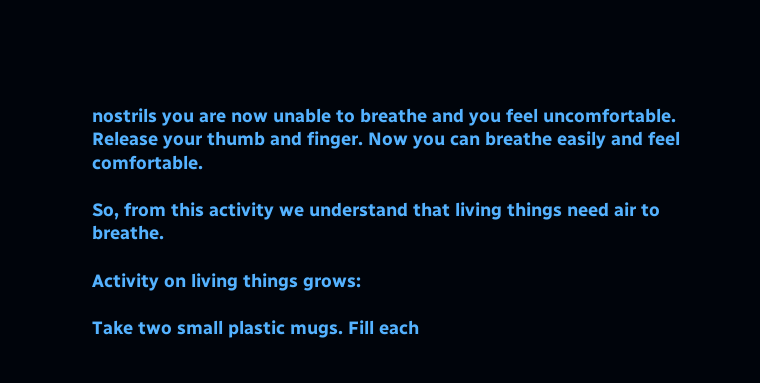nostrils you are now unable to breathe and you feel uncomfortable. Release your thumb and finger. Now you can breathe easily and feel comfortable.

So, from this activity we understand that living things need air to breathe.

Activity on living things grows:

Take two small plastic mugs. Fill each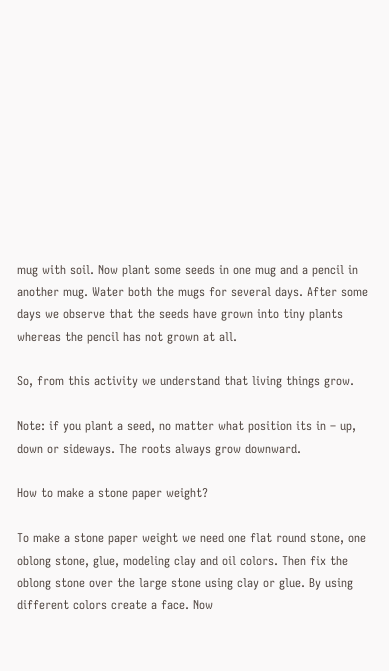mug with soil. Now plant some seeds in one mug and a pencil in another mug. Water both the mugs for several days. After some days we observe that the seeds have grown into tiny plants whereas the pencil has not grown at all.

So, from this activity we understand that living things grow.

Note: if you plant a seed, no matter what position its in – up, down or sideways. The roots always grow downward.

How to make a stone paper weight?

To make a stone paper weight we need one flat round stone, one oblong stone, glue, modeling clay and oil colors. Then fix the oblong stone over the large stone using clay or glue. By using different colors create a face. Now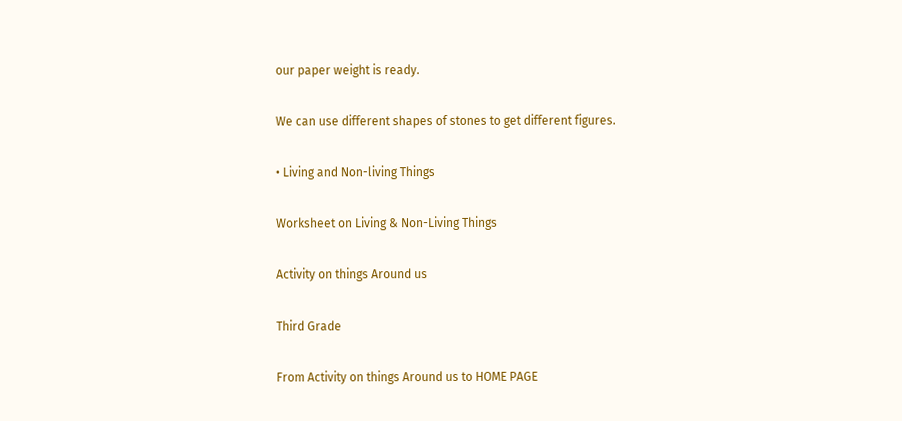our paper weight is ready.

We can use different shapes of stones to get different figures.

• Living and Non-living Things

Worksheet on Living & Non-Living Things

Activity on things Around us

Third Grade

From Activity on things Around us to HOME PAGE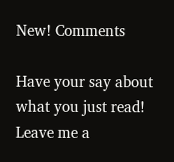New! Comments

Have your say about what you just read! Leave me a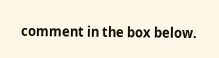comment in the box below.